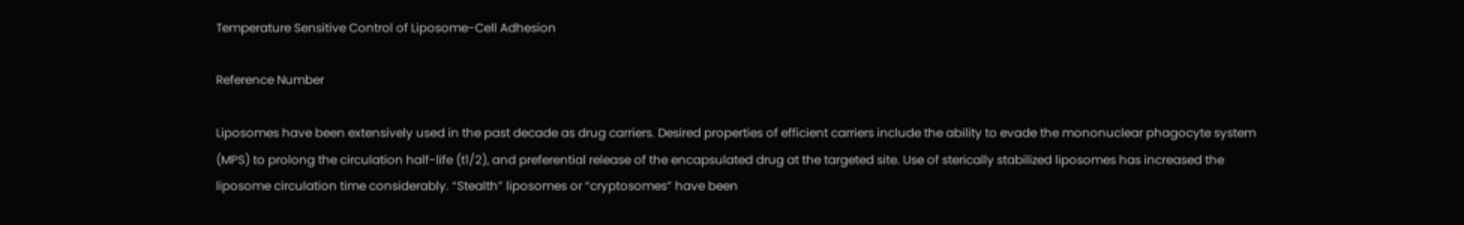Temperature Sensitive Control of Liposome-Cell Adhesion

Reference Number

Liposomes have been extensively used in the past decade as drug carriers. Desired properties of efficient carriers include the ability to evade the mononuclear phagocyte system (MPS) to prolong the circulation half-life (t1/2), and preferential release of the encapsulated drug at the targeted site. Use of sterically stabilized liposomes has increased the liposome circulation time considerably. “Stealth” liposomes or “cryptosomes” have been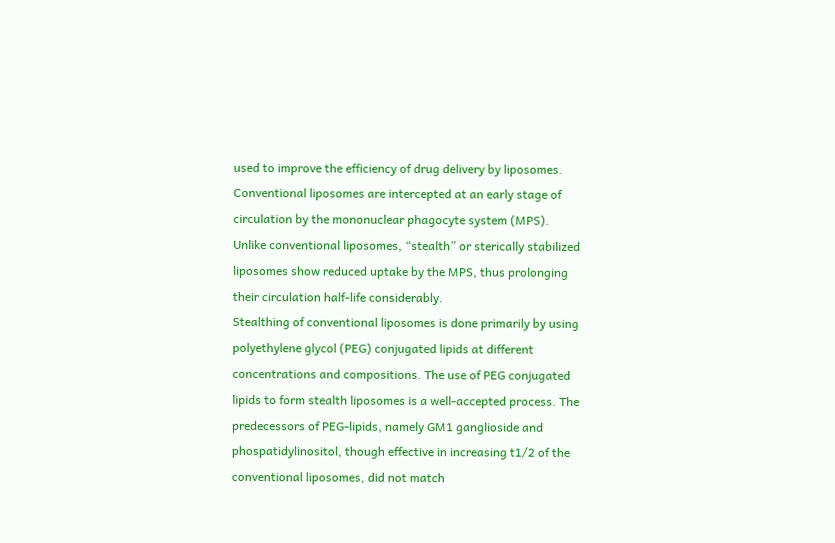used to improve the efficiency of drug delivery by liposomes. Conventional liposomes are intercepted at an early stage of circulation by the mononuclear phagocyte system (MPS). Unlike conventional liposomes, “stealth” or sterically stabilized liposomes show reduced uptake by the MPS, thus prolonging their circulation half-life considerably.
Stealthing of conventional liposomes is done primarily by using polyethylene glycol (PEG) conjugated lipids at different concentrations and compositions. The use of PEG conjugated lipids to form stealth liposomes is a well-accepted process. The predecessors of PEG-lipids, namely GM1 ganglioside and phospatidylinositol, though effective in increasing t1/2 of the conventional liposomes, did not match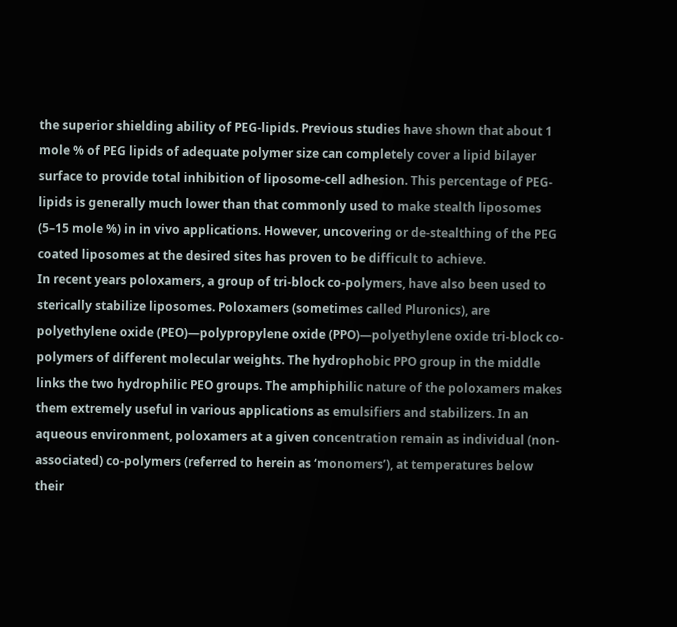the superior shielding ability of PEG-lipids. Previous studies have shown that about 1 mole % of PEG lipids of adequate polymer size can completely cover a lipid bilayer surface to provide total inhibition of liposome-cell adhesion. This percentage of PEG-lipids is generally much lower than that commonly used to make stealth liposomes (5–15 mole %) in in vivo applications. However, uncovering or de-stealthing of the PEG coated liposomes at the desired sites has proven to be difficult to achieve.
In recent years poloxamers, a group of tri-block co-polymers, have also been used to sterically stabilize liposomes. Poloxamers (sometimes called Pluronics), are polyethylene oxide (PEO)—polypropylene oxide (PPO)—polyethylene oxide tri-block co-polymers of different molecular weights. The hydrophobic PPO group in the middle links the two hydrophilic PEO groups. The amphiphilic nature of the poloxamers makes them extremely useful in various applications as emulsifiers and stabilizers. In an aqueous environment, poloxamers at a given concentration remain as individual (non-associated) co-polymers (referred to herein as ‘monomers’), at temperatures below their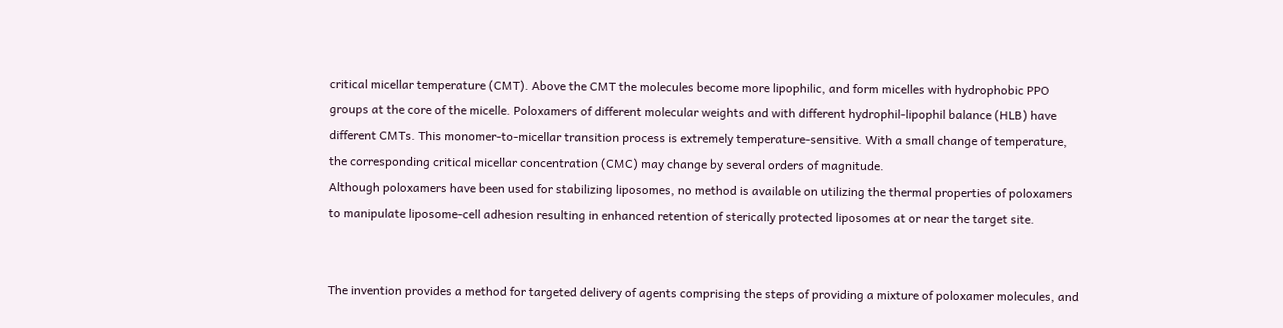critical micellar temperature (CMT). Above the CMT the molecules become more lipophilic, and form micelles with hydrophobic PPO groups at the core of the micelle. Poloxamers of different molecular weights and with different hydrophil-lipophil balance (HLB) have different CMTs. This monomer-to-micellar transition process is extremely temperature-sensitive. With a small change of temperature, the corresponding critical micellar concentration (CMC) may change by several orders of magnitude.
Although poloxamers have been used for stabilizing liposomes, no method is available on utilizing the thermal properties of poloxamers to manipulate liposome-cell adhesion resulting in enhanced retention of sterically protected liposomes at or near the target site.


The invention provides a method for targeted delivery of agents comprising the steps of providing a mixture of poloxamer molecules, and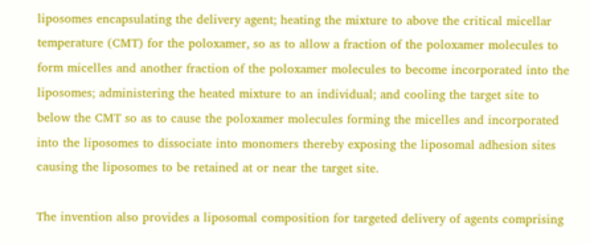liposomes encapsulating the delivery agent; heating the mixture to above the critical micellar temperature (CMT) for the poloxamer, so as to allow a fraction of the poloxamer molecules to form micelles and another fraction of the poloxamer molecules to become incorporated into the liposomes; administering the heated mixture to an individual; and cooling the target site to below the CMT so as to cause the poloxamer molecules forming the micelles and incorporated into the liposomes to dissociate into monomers thereby exposing the liposomal adhesion sites causing the liposomes to be retained at or near the target site.

The invention also provides a liposomal composition for targeted delivery of agents comprising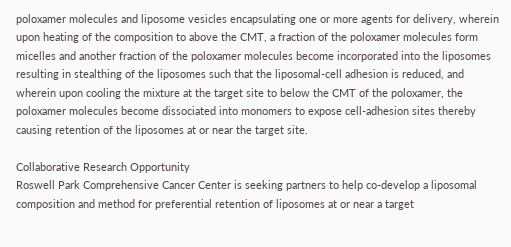poloxamer molecules and liposome vesicles encapsulating one or more agents for delivery, wherein upon heating of the composition to above the CMT, a fraction of the poloxamer molecules form micelles and another fraction of the poloxamer molecules become incorporated into the liposomes resulting in stealthing of the liposomes such that the liposomal-cell adhesion is reduced, and wherein upon cooling the mixture at the target site to below the CMT of the poloxamer, the poloxamer molecules become dissociated into monomers to expose cell-adhesion sites thereby causing retention of the liposomes at or near the target site.

Collaborative Research Opportunity
Roswell Park Comprehensive Cancer Center is seeking partners to help co-develop a liposomal composition and method for preferential retention of liposomes at or near a target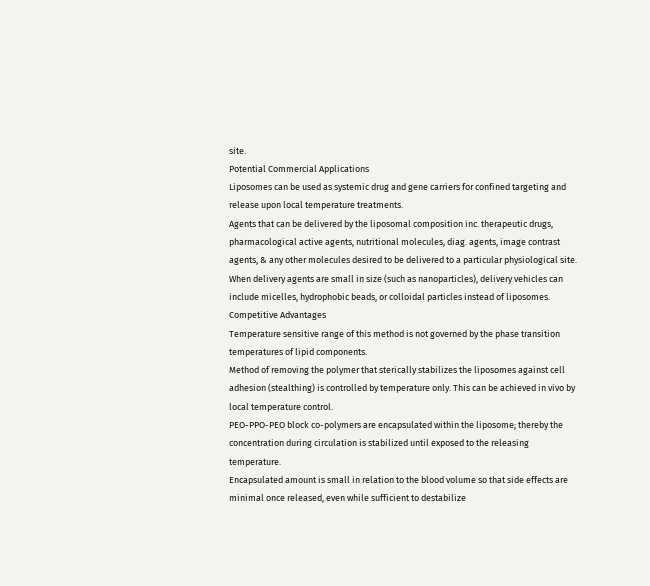site.
Potential Commercial Applications
Liposomes can be used as systemic drug and gene carriers for confined targeting and release upon local temperature treatments.
Agents that can be delivered by the liposomal composition inc. therapeutic drugs, pharmacological active agents, nutritional molecules, diag. agents, image contrast agents, & any other molecules desired to be delivered to a particular physiological site.
When delivery agents are small in size (such as nanoparticles), delivery vehicles can include micelles, hydrophobic beads, or colloidal particles instead of liposomes.
Competitive Advantages
Temperature sensitive range of this method is not governed by the phase transition temperatures of lipid components.
Method of removing the polymer that sterically stabilizes the liposomes against cell adhesion (stealthing) is controlled by temperature only. This can be achieved in vivo by local temperature control.
PEO-PPO-PEO block co-polymers are encapsulated within the liposome; thereby the concentration during circulation is stabilized until exposed to the releasing temperature.
Encapsulated amount is small in relation to the blood volume so that side effects are minimal once released, even while sufficient to destabilize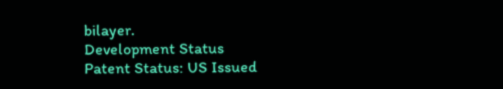bilayer.
Development Status
Patent Status: US Issued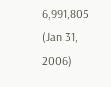6,991,805 (Jan 31, 2006)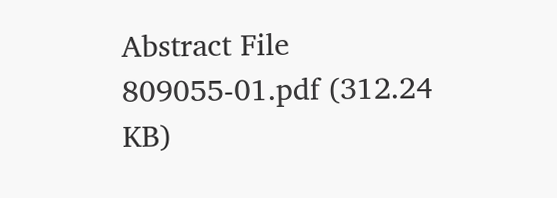Abstract File
809055-01.pdf (312.24 KB)